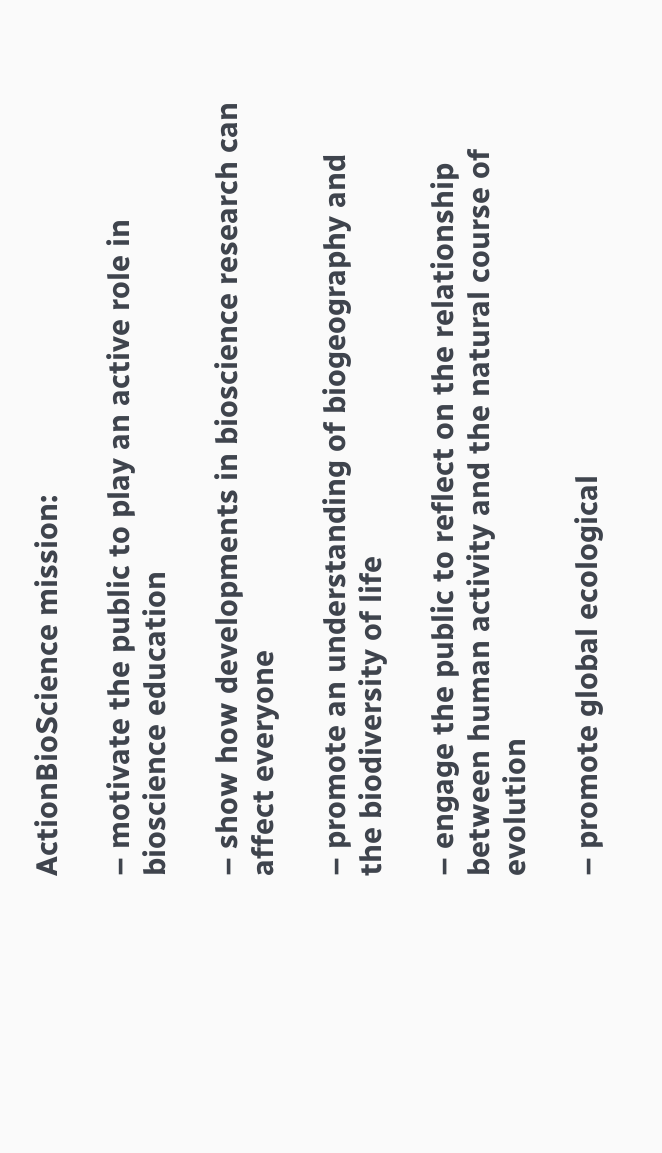ActionBioScience mission:

– motivate the public to play an active role in bioscience education

– show how developments in bioscience research can affect everyone

– promote an understanding of biogeography and the biodiversity of life

– engage the public to reflect on the relationship between human activity and the natural course of evolution

– promote global ecological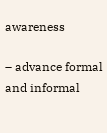awareness

– advance formal and informal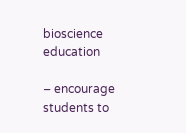bioscience education

– encourage students to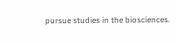pursue studies in the biosciences.